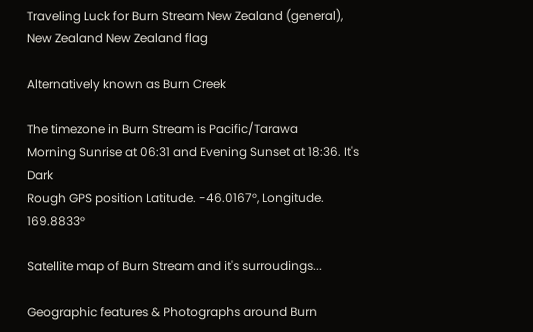Traveling Luck for Burn Stream New Zealand (general), New Zealand New Zealand flag

Alternatively known as Burn Creek

The timezone in Burn Stream is Pacific/Tarawa
Morning Sunrise at 06:31 and Evening Sunset at 18:36. It's Dark
Rough GPS position Latitude. -46.0167°, Longitude. 169.8833°

Satellite map of Burn Stream and it's surroudings...

Geographic features & Photographs around Burn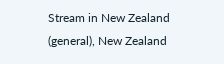Stream in New Zealand (general), New Zealand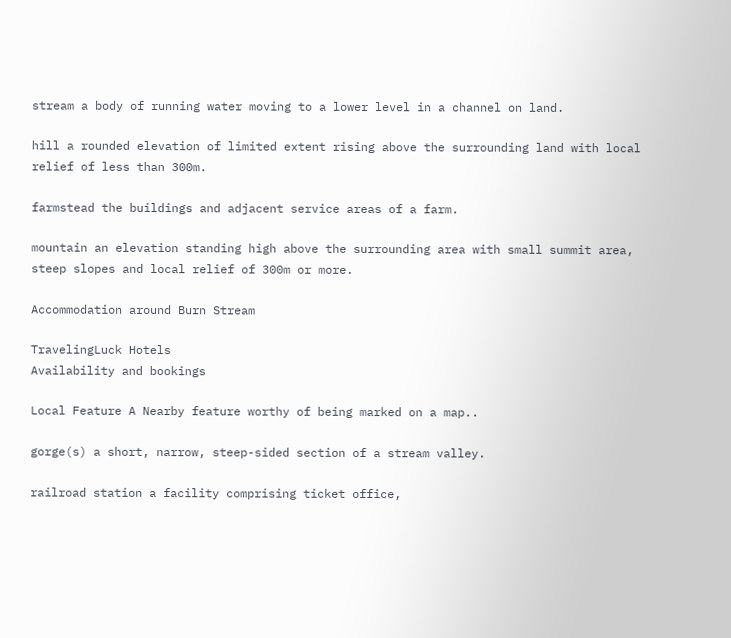stream a body of running water moving to a lower level in a channel on land.

hill a rounded elevation of limited extent rising above the surrounding land with local relief of less than 300m.

farmstead the buildings and adjacent service areas of a farm.

mountain an elevation standing high above the surrounding area with small summit area, steep slopes and local relief of 300m or more.

Accommodation around Burn Stream

TravelingLuck Hotels
Availability and bookings

Local Feature A Nearby feature worthy of being marked on a map..

gorge(s) a short, narrow, steep-sided section of a stream valley.

railroad station a facility comprising ticket office,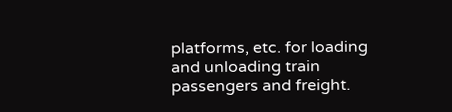platforms, etc. for loading and unloading train passengers and freight.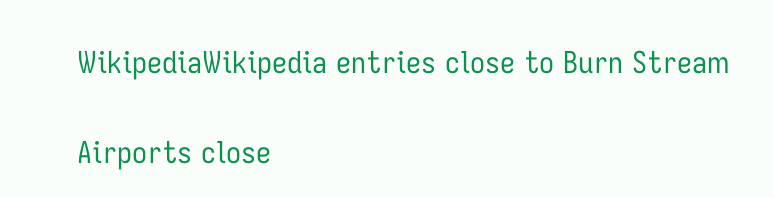WikipediaWikipedia entries close to Burn Stream

Airports close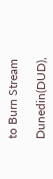to Burn Stream

Dunedin(DUD),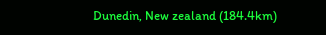Dunedin, New zealand (184.4km)